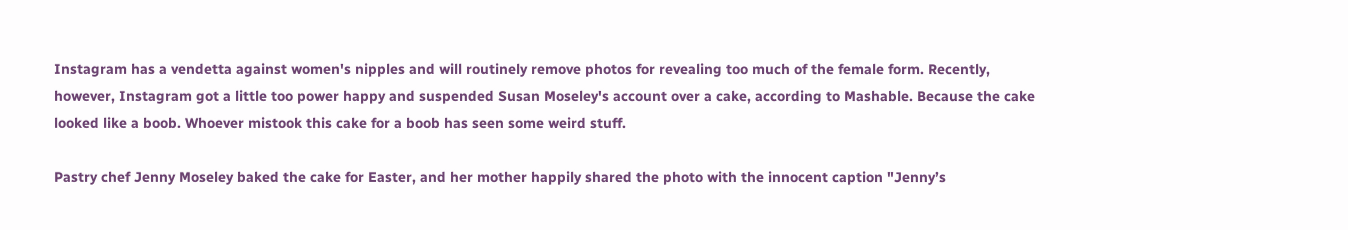Instagram has a vendetta against women's nipples and will routinely remove photos for revealing too much of the female form. Recently, however, Instagram got a little too power happy and suspended Susan Moseley's account over a cake, according to Mashable. Because the cake looked like a boob. Whoever mistook this cake for a boob has seen some weird stuff.

Pastry chef Jenny Moseley baked the cake for Easter, and her mother happily shared the photo with the innocent caption "Jenny’s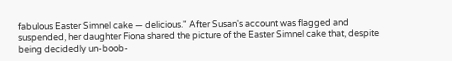fabulous Easter Simnel cake — delicious." After Susan's account was flagged and suspended, her daughter Fiona shared the picture of the Easter Simnel cake that, despite being decidedly un-boob-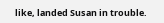like, landed Susan in trouble.